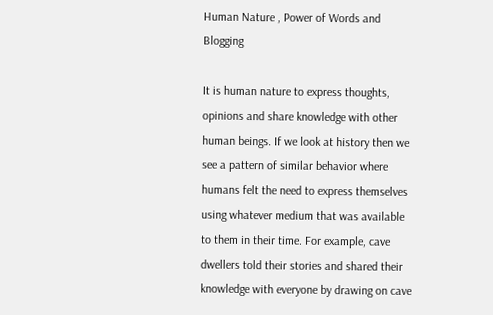Human Nature , Power of Words and Blogging

It is human nature to express thoughts, opinions and share knowledge with other human beings. If we look at history then we see a pattern of similar behavior where humans felt the need to express themselves using whatever medium that was available to them in their time. For example, cave dwellers told their stories and shared their knowledge with everyone by drawing on cave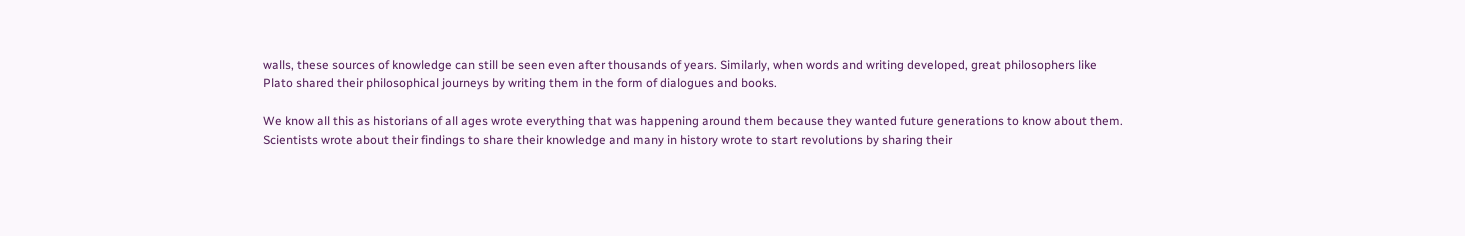walls, these sources of knowledge can still be seen even after thousands of years. Similarly, when words and writing developed, great philosophers like Plato shared their philosophical journeys by writing them in the form of dialogues and books.

We know all this as historians of all ages wrote everything that was happening around them because they wanted future generations to know about them. Scientists wrote about their findings to share their knowledge and many in history wrote to start revolutions by sharing their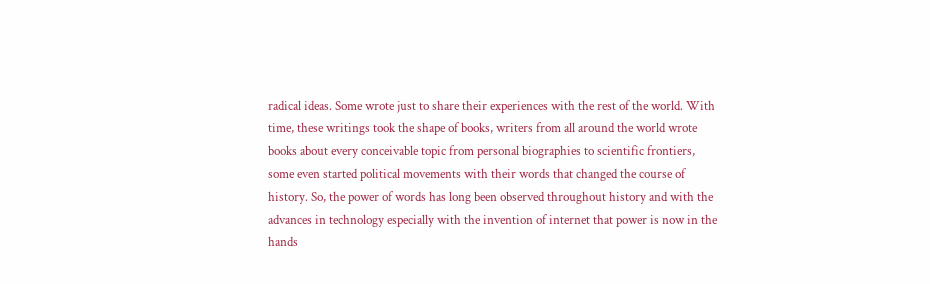radical ideas. Some wrote just to share their experiences with the rest of the world. With time, these writings took the shape of books, writers from all around the world wrote books about every conceivable topic from personal biographies to scientific frontiers, some even started political movements with their words that changed the course of history. So, the power of words has long been observed throughout history and with the advances in technology especially with the invention of internet that power is now in the hands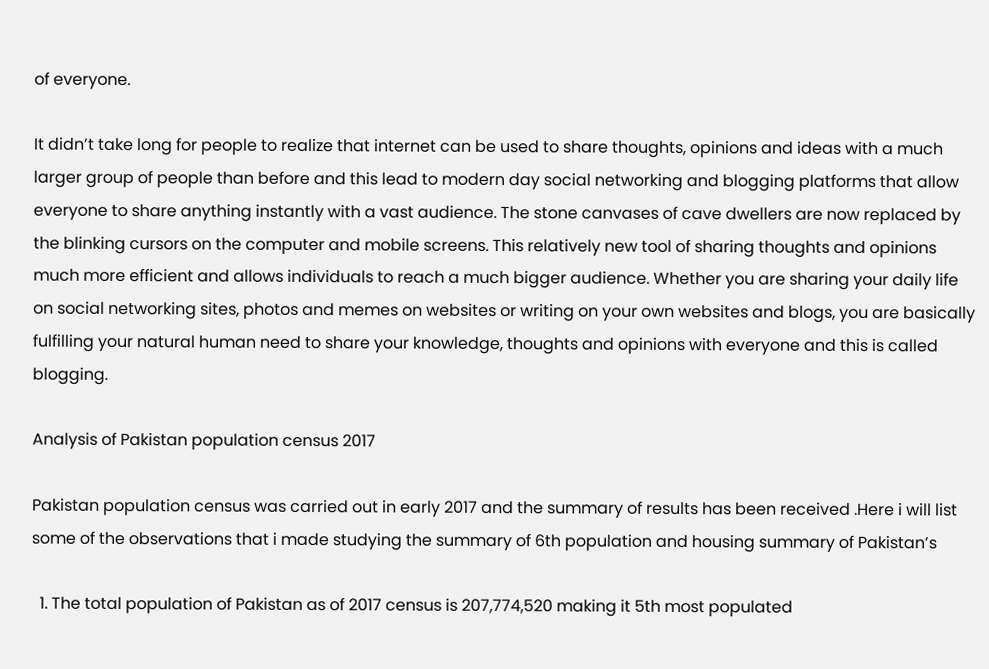of everyone.

It didn’t take long for people to realize that internet can be used to share thoughts, opinions and ideas with a much larger group of people than before and this lead to modern day social networking and blogging platforms that allow everyone to share anything instantly with a vast audience. The stone canvases of cave dwellers are now replaced by the blinking cursors on the computer and mobile screens. This relatively new tool of sharing thoughts and opinions much more efficient and allows individuals to reach a much bigger audience. Whether you are sharing your daily life on social networking sites, photos and memes on websites or writing on your own websites and blogs, you are basically fulfilling your natural human need to share your knowledge, thoughts and opinions with everyone and this is called blogging.

Analysis of Pakistan population census 2017

Pakistan population census was carried out in early 2017 and the summary of results has been received .Here i will list some of the observations that i made studying the summary of 6th population and housing summary of Pakistan’s

  1. The total population of Pakistan as of 2017 census is 207,774,520 making it 5th most populated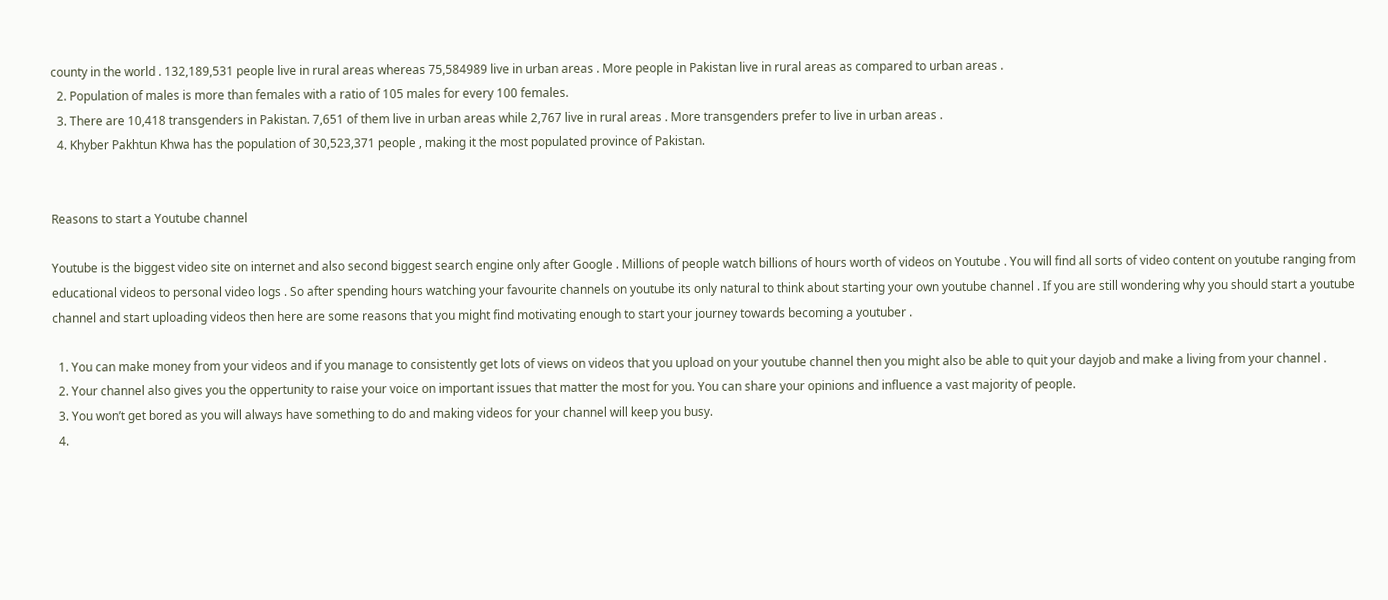county in the world . 132,189,531 people live in rural areas whereas 75,584989 live in urban areas . More people in Pakistan live in rural areas as compared to urban areas .
  2. Population of males is more than females with a ratio of 105 males for every 100 females.
  3. There are 10,418 transgenders in Pakistan. 7,651 of them live in urban areas while 2,767 live in rural areas . More transgenders prefer to live in urban areas .
  4. Khyber Pakhtun Khwa has the population of 30,523,371 people , making it the most populated province of Pakistan.


Reasons to start a Youtube channel

Youtube is the biggest video site on internet and also second biggest search engine only after Google . Millions of people watch billions of hours worth of videos on Youtube . You will find all sorts of video content on youtube ranging from educational videos to personal video logs . So after spending hours watching your favourite channels on youtube its only natural to think about starting your own youtube channel . If you are still wondering why you should start a youtube channel and start uploading videos then here are some reasons that you might find motivating enough to start your journey towards becoming a youtuber .

  1. You can make money from your videos and if you manage to consistently get lots of views on videos that you upload on your youtube channel then you might also be able to quit your dayjob and make a living from your channel .
  2. Your channel also gives you the oppertunity to raise your voice on important issues that matter the most for you. You can share your opinions and influence a vast majority of people.
  3. You won’t get bored as you will always have something to do and making videos for your channel will keep you busy.
  4.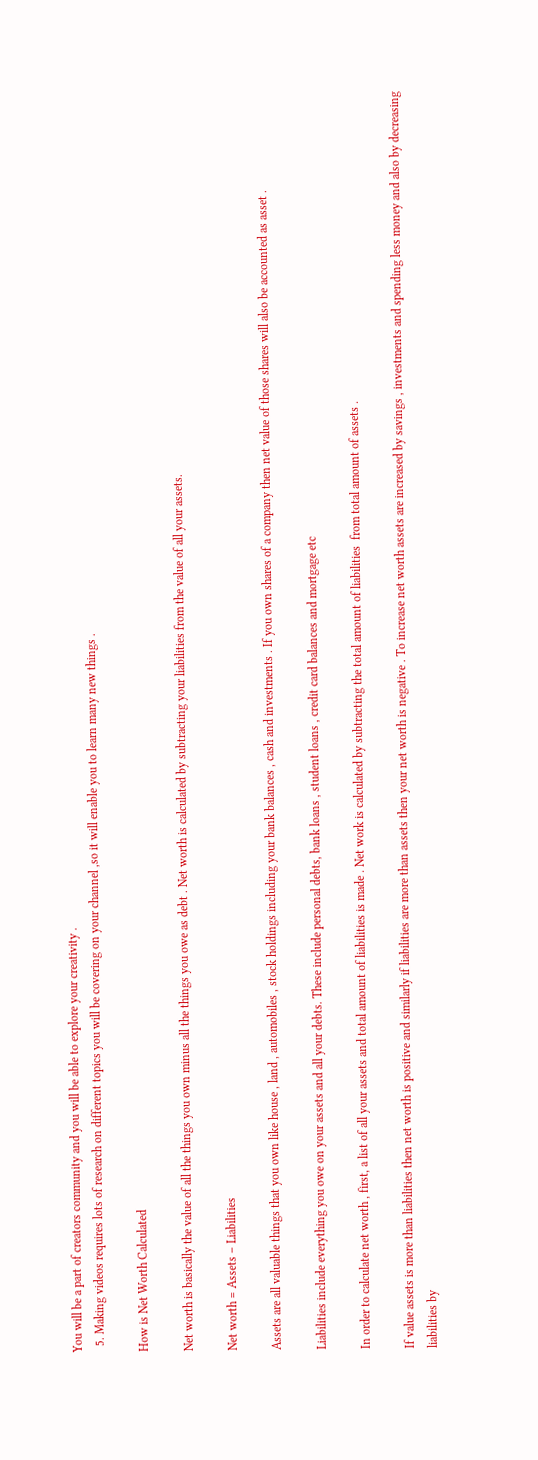You will be a part of creators community and you will be able to explore your creativity .
  5. Making videos requires lots of research on different topics you will be covering on your channel ,so it will enable you to learn many new things .

How is Net Worth Calculated

Net worth is basically the value of all the things you own minus all the things you owe as debt . Net worth is calculated by subtracting your liabilities from the value of all your assets.

Net worth = Assets – Liabilities

Assets are all valuable things that you own like house , land , automobiles , stock holdings including your bank balances , cash and investments . If you own shares of a company then net value of those shares will also be accounted as asset .

Liabilities include everything you owe on your assets and all your debts. These include personal debts, bank loans , student loans , credit card balances and mortgage etc

In order to calculate net worth , first, a list of all your assets and total amount of liabilities is made . Net work is calculated by subtracting the total amount of liabilities  from total amount of assets .

If value assets is more than liabilities then net worth is positive and similarly if liabilities are more than assets then your net worth is negative . To increase net worth assets are increased by savings , investments and spending less money and also by decreasing liabilities by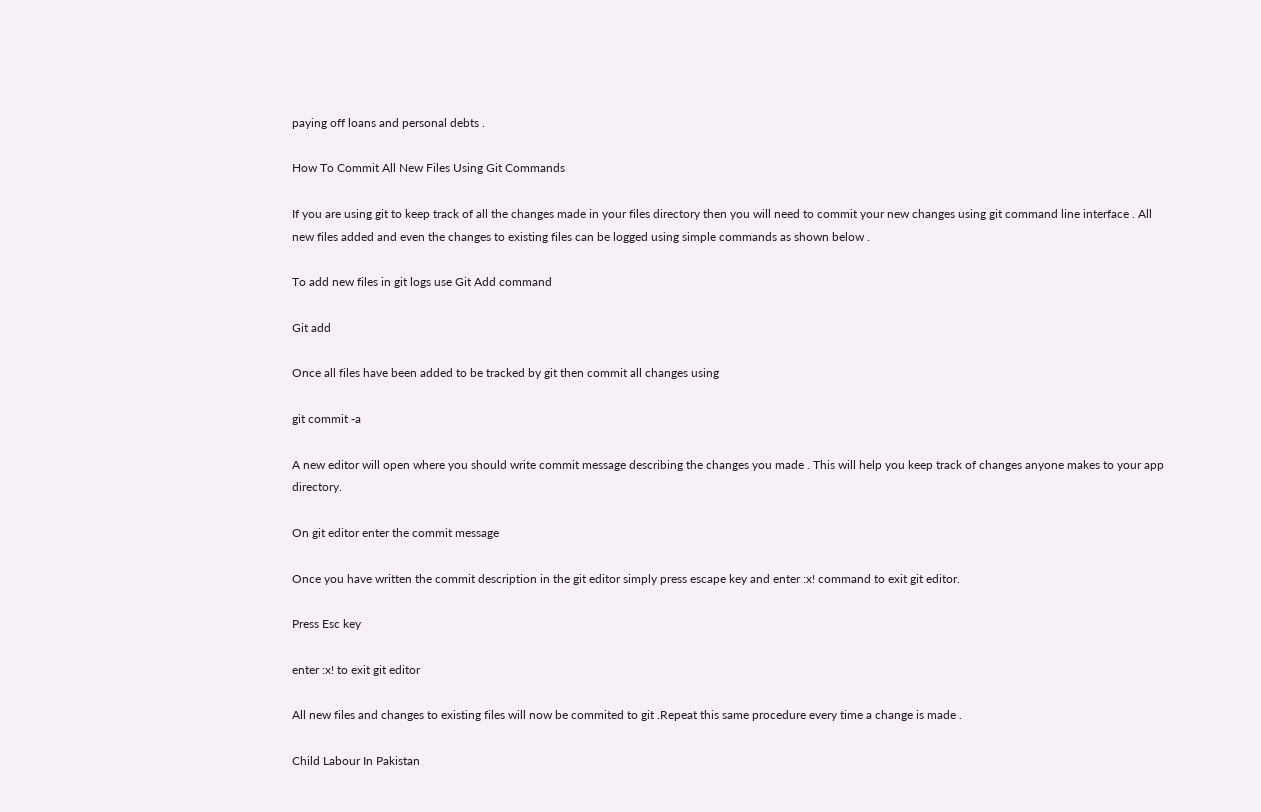paying off loans and personal debts .

How To Commit All New Files Using Git Commands

If you are using git to keep track of all the changes made in your files directory then you will need to commit your new changes using git command line interface . All new files added and even the changes to existing files can be logged using simple commands as shown below .

To add new files in git logs use Git Add command

Git add

Once all files have been added to be tracked by git then commit all changes using

git commit -a

A new editor will open where you should write commit message describing the changes you made . This will help you keep track of changes anyone makes to your app directory.

On git editor enter the commit message

Once you have written the commit description in the git editor simply press escape key and enter :x! command to exit git editor.

Press Esc key

enter :x! to exit git editor

All new files and changes to existing files will now be commited to git .Repeat this same procedure every time a change is made .

Child Labour In Pakistan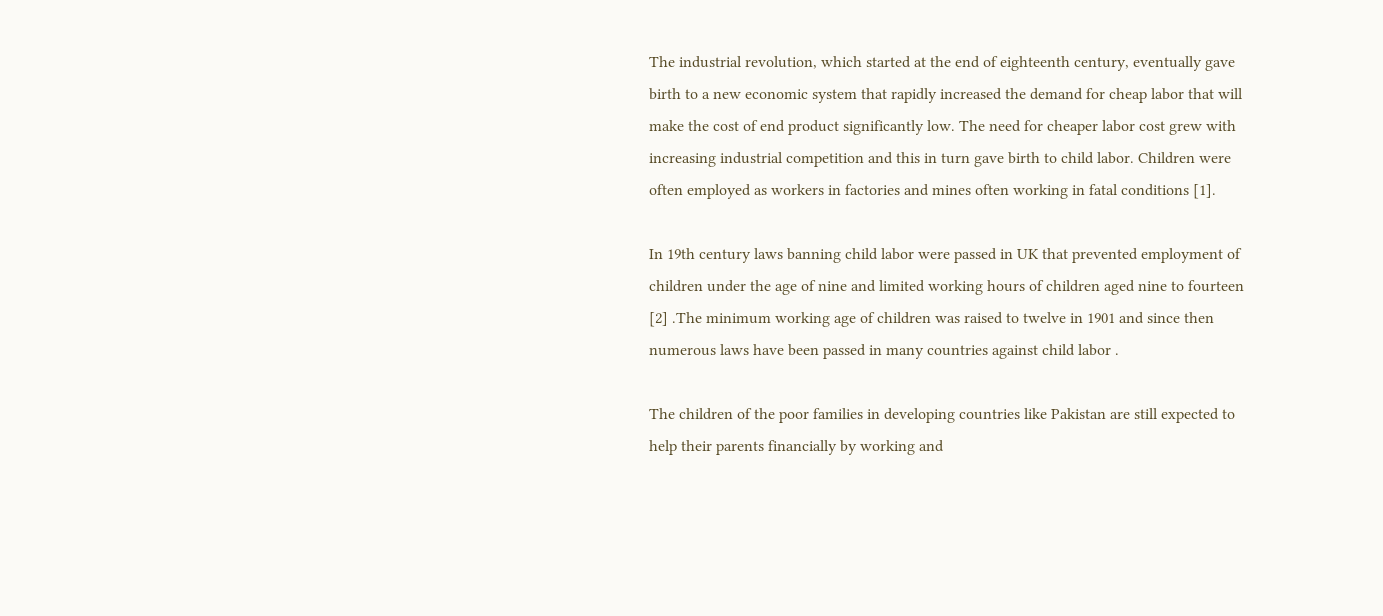The industrial revolution, which started at the end of eighteenth century, eventually gave birth to a new economic system that rapidly increased the demand for cheap labor that will make the cost of end product significantly low. The need for cheaper labor cost grew with increasing industrial competition and this in turn gave birth to child labor. Children were often employed as workers in factories and mines often working in fatal conditions [1].

In 19th century laws banning child labor were passed in UK that prevented employment of children under the age of nine and limited working hours of children aged nine to fourteen [2] .The minimum working age of children was raised to twelve in 1901 and since then numerous laws have been passed in many countries against child labor .

The children of the poor families in developing countries like Pakistan are still expected to help their parents financially by working and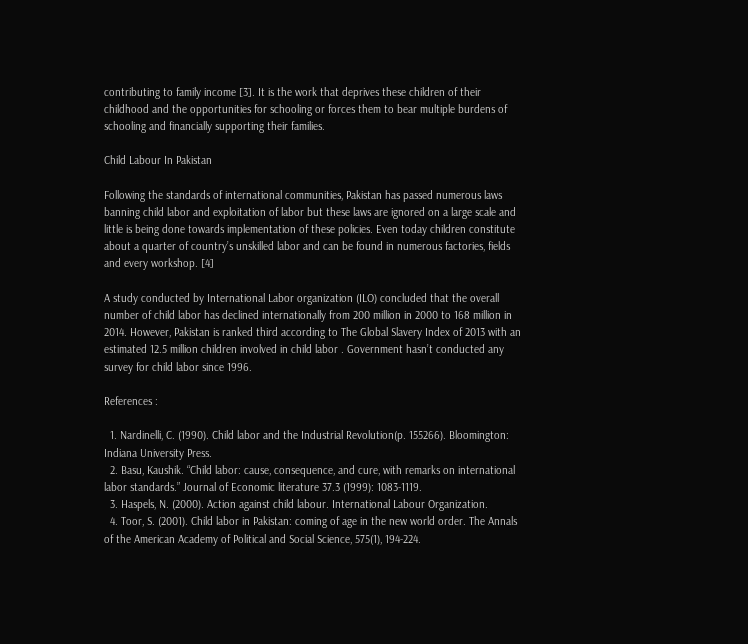contributing to family income [3]. It is the work that deprives these children of their childhood and the opportunities for schooling or forces them to bear multiple burdens of schooling and financially supporting their families.

Child Labour In Pakistan

Following the standards of international communities, Pakistan has passed numerous laws banning child labor and exploitation of labor but these laws are ignored on a large scale and little is being done towards implementation of these policies. Even today children constitute about a quarter of country’s unskilled labor and can be found in numerous factories, fields and every workshop. [4]

A study conducted by International Labor organization (ILO) concluded that the overall number of child labor has declined internationally from 200 million in 2000 to 168 million in 2014. However, Pakistan is ranked third according to The Global Slavery Index of 2013 with an estimated 12.5 million children involved in child labor . Government hasn’t conducted any survey for child labor since 1996.

References :

  1. Nardinelli, C. (1990). Child labor and the Industrial Revolution(p. 155266). Bloomington: Indiana University Press.
  2. Basu, Kaushik. “Child labor: cause, consequence, and cure, with remarks on international labor standards.” Journal of Economic literature 37.3 (1999): 1083-1119.
  3. Haspels, N. (2000). Action against child labour. International Labour Organization.
  4. Toor, S. (2001). Child labor in Pakistan: coming of age in the new world order. The Annals of the American Academy of Political and Social Science, 575(1), 194-224.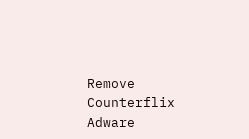Remove Counterflix Adware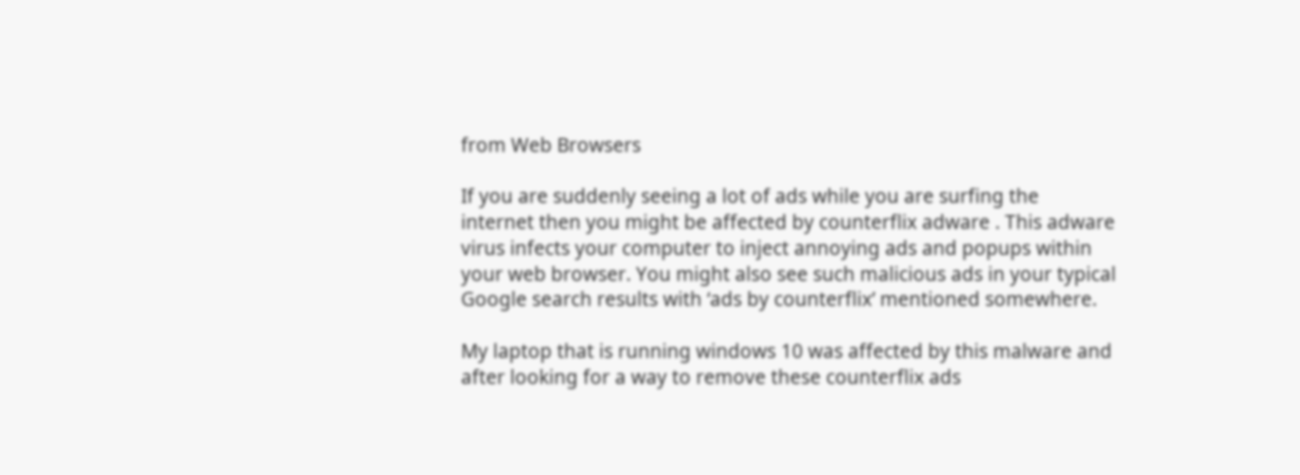from Web Browsers

If you are suddenly seeing a lot of ads while you are surfing the internet then you might be affected by counterflix adware . This adware virus infects your computer to inject annoying ads and popups within your web browser. You might also see such malicious ads in your typical Google search results with ‘ads by counterflix’ mentioned somewhere.

My laptop that is running windows 10 was affected by this malware and after looking for a way to remove these counterflix ads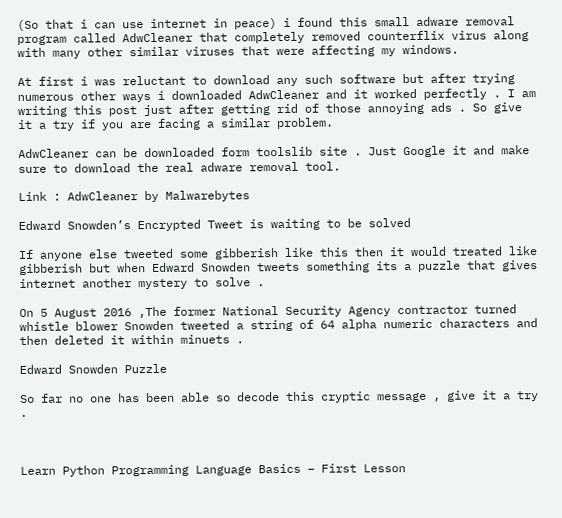(So that i can use internet in peace) i found this small adware removal program called AdwCleaner that completely removed counterflix virus along with many other similar viruses that were affecting my windows.

At first i was reluctant to download any such software but after trying numerous other ways i downloaded AdwCleaner and it worked perfectly . I am writing this post just after getting rid of those annoying ads . So give it a try if you are facing a similar problem.

AdwCleaner can be downloaded form toolslib site . Just Google it and make sure to download the real adware removal tool.

Link : AdwCleaner by Malwarebytes

Edward Snowden’s Encrypted Tweet is waiting to be solved

If anyone else tweeted some gibberish like this then it would treated like gibberish but when Edward Snowden tweets something its a puzzle that gives internet another mystery to solve .

On 5 August 2016 ,The former National Security Agency contractor turned whistle blower Snowden tweeted a string of 64 alpha numeric characters and then deleted it within minuets .

Edward Snowden Puzzle

So far no one has been able so decode this cryptic message , give it a try .



Learn Python Programming Language Basics – First Lesson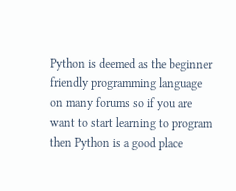Python is deemed as the beginner friendly programming language on many forums so if you are want to start learning to program then Python is a good place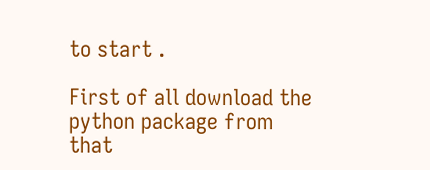to start .

First of all download the python package from that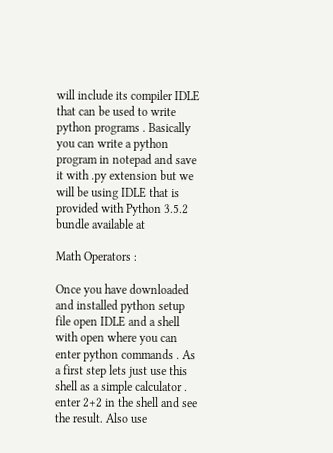will include its compiler IDLE that can be used to write python programs . Basically you can write a python program in notepad and save it with .py extension but we will be using IDLE that is provided with Python 3.5.2 bundle available at

Math Operators :

Once you have downloaded and installed python setup file open IDLE and a shell with open where you can enter python commands . As a first step lets just use this shell as a simple calculator . enter 2+2 in the shell and see the result. Also use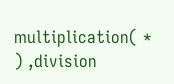multiplication( * ) ,division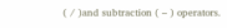( / )and subtraction ( – ) operators.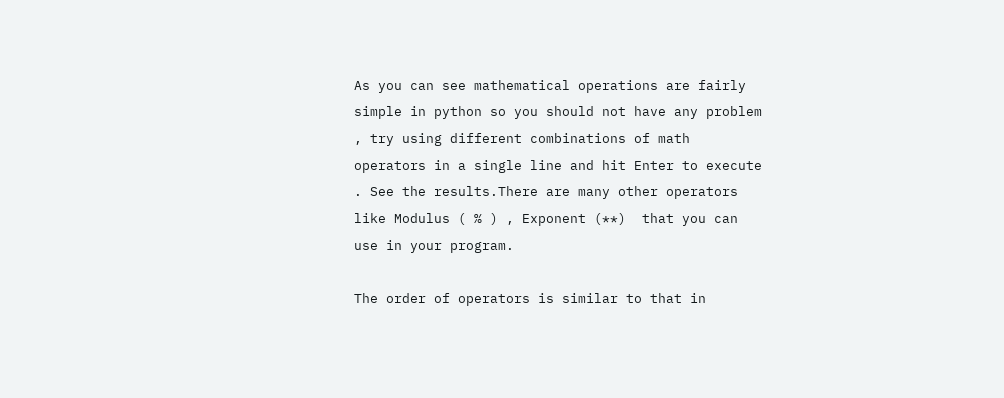As you can see mathematical operations are fairly simple in python so you should not have any problem , try using different combinations of math operators in a single line and hit Enter to execute . See the results.There are many other operators like Modulus ( % ) , Exponent (**)  that you can use in your program.

The order of operators is similar to that in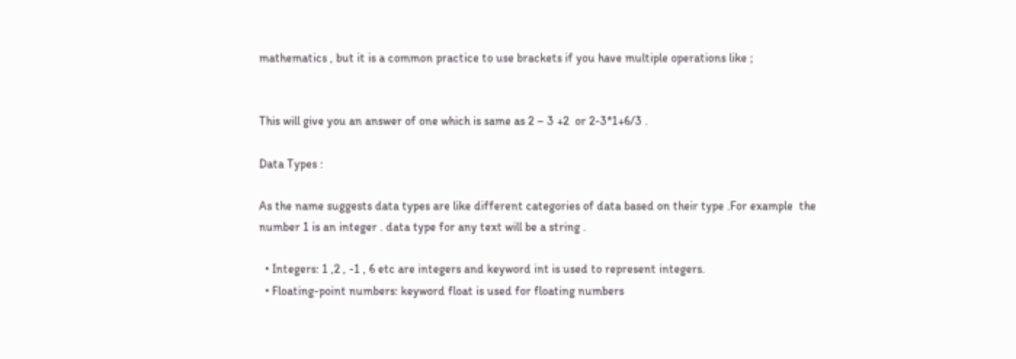mathematics , but it is a common practice to use brackets if you have multiple operations like ;


This will give you an answer of one which is same as 2 – 3 +2  or 2-3*1+6/3 .

Data Types :

As the name suggests data types are like different categories of data based on their type .For example  the number 1 is an integer . data type for any text will be a string .

  • Integers: 1 ,2 , -1 , 6 etc are integers and keyword int is used to represent integers.
  • Floating-point numbers: keyword float is used for floating numbers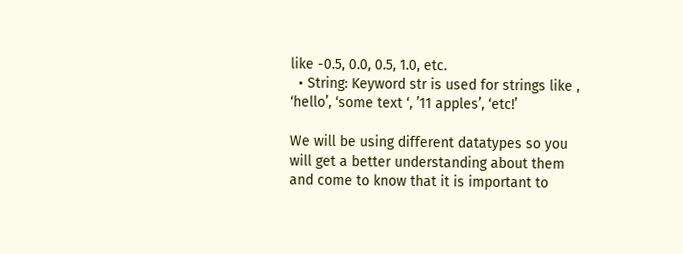like -0.5, 0.0, 0.5, 1.0, etc.
  • String: Keyword str is used for strings like , ‘hello’, ‘some text ‘, ’11 apples’, ‘etc!’

We will be using different datatypes so you will get a better understanding about them and come to know that it is important to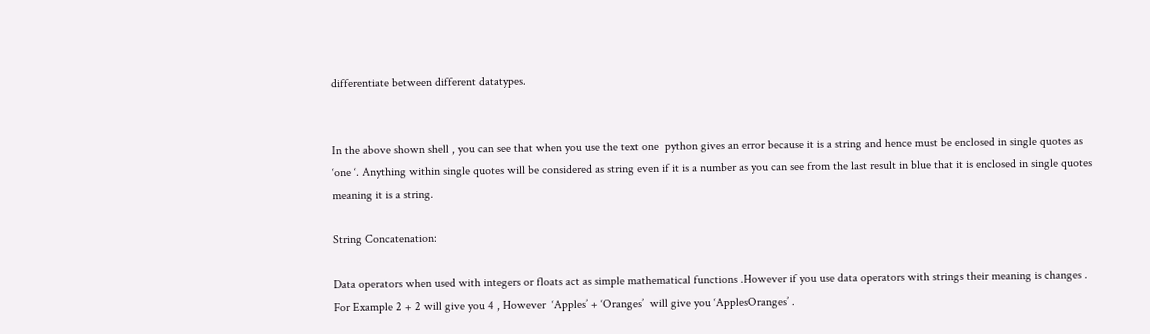differentiate between different datatypes.


In the above shown shell , you can see that when you use the text one  python gives an error because it is a string and hence must be enclosed in single quotes as ‘one ‘. Anything within single quotes will be considered as string even if it is a number as you can see from the last result in blue that it is enclosed in single quotes meaning it is a string.

String Concatenation:

Data operators when used with integers or floats act as simple mathematical functions .However if you use data operators with strings their meaning is changes . For Example 2 + 2 will give you 4 , However  ‘Apples’ + ‘Oranges’  will give you ‘ApplesOranges’ .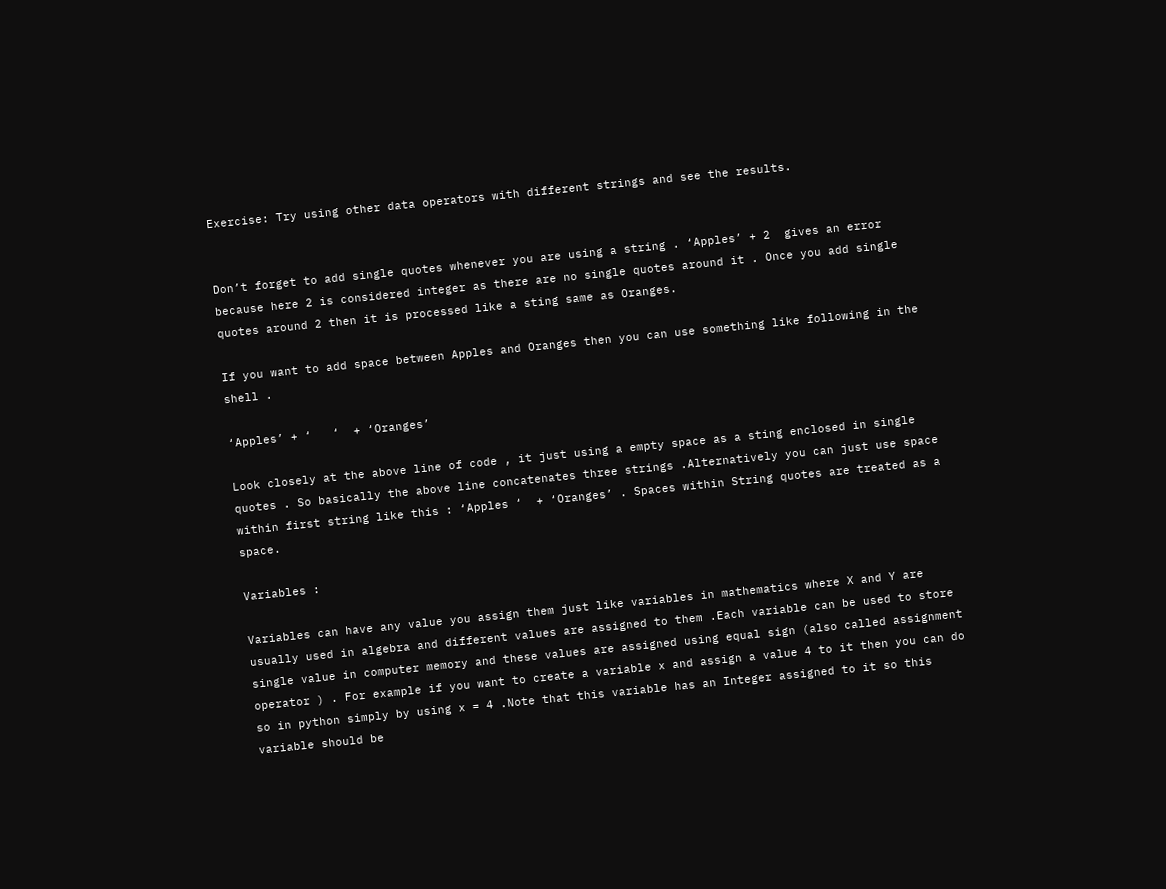Exercise: Try using other data operators with different strings and see the results.


Don’t forget to add single quotes whenever you are using a string . ‘Apples’ + 2  gives an error because here 2 is considered integer as there are no single quotes around it . Once you add single quotes around 2 then it is processed like a sting same as Oranges.

If you want to add space between Apples and Oranges then you can use something like following in the shell .

‘Apples’ + ‘   ‘  + ‘Oranges’

Look closely at the above line of code , it just using a empty space as a sting enclosed in single quotes . So basically the above line concatenates three strings .Alternatively you can just use space within first string like this : ‘Apples ‘  + ‘Oranges’ . Spaces within String quotes are treated as a space.

Variables :

Variables can have any value you assign them just like variables in mathematics where X and Y are usually used in algebra and different values are assigned to them .Each variable can be used to store single value in computer memory and these values are assigned using equal sign (also called assignment operator ) . For example if you want to create a variable x and assign a value 4 to it then you can do so in python simply by using x = 4 .Note that this variable has an Integer assigned to it so this variable should be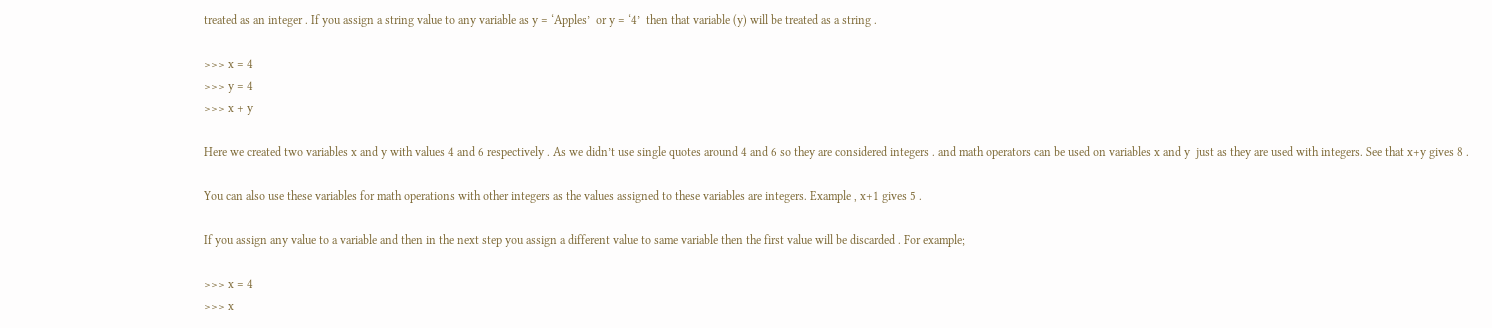treated as an integer . If you assign a string value to any variable as y = ‘Apples’  or y = ‘4’  then that variable (y) will be treated as a string .

>>> x = 4
>>> y = 4
>>> x + y

Here we created two variables x and y with values 4 and 6 respectively . As we didn’t use single quotes around 4 and 6 so they are considered integers . and math operators can be used on variables x and y  just as they are used with integers. See that x+y gives 8 .

You can also use these variables for math operations with other integers as the values assigned to these variables are integers. Example , x+1 gives 5 .

If you assign any value to a variable and then in the next step you assign a different value to same variable then the first value will be discarded . For example;

>>> x = 4
>>> x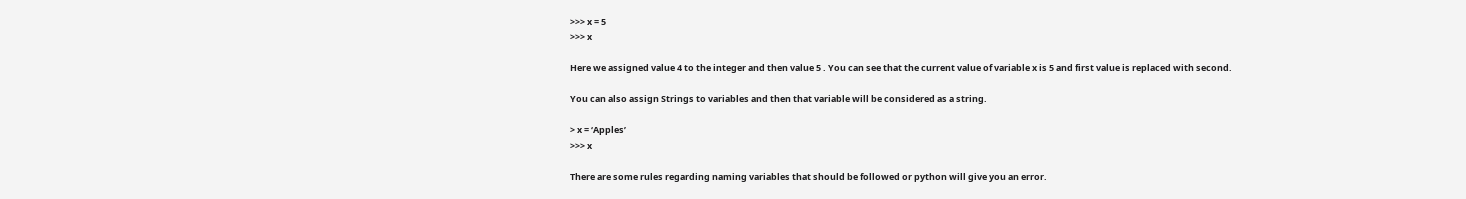>>> x = 5
>>> x

Here we assigned value 4 to the integer and then value 5 . You can see that the current value of variable x is 5 and first value is replaced with second.

You can also assign Strings to variables and then that variable will be considered as a string.

> x = ‘Apples’
>>> x

There are some rules regarding naming variables that should be followed or python will give you an error.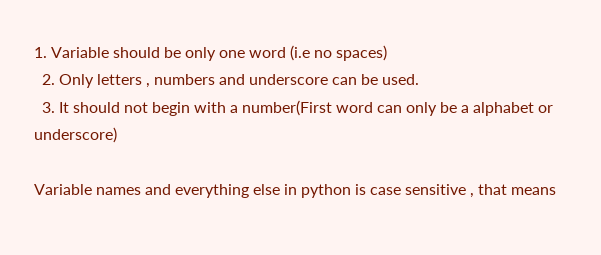1. Variable should be only one word (i.e no spaces)
  2. Only letters , numbers and underscore can be used.
  3. It should not begin with a number(First word can only be a alphabet or underscore)

Variable names and everything else in python is case sensitive , that means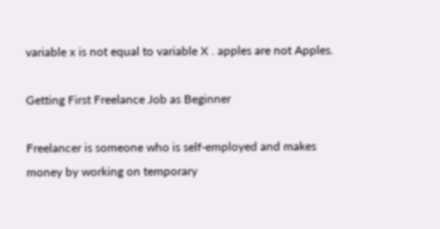variable x is not equal to variable X . apples are not Apples.

Getting First Freelance Job as Beginner

Freelancer is someone who is self-employed and makes money by working on temporary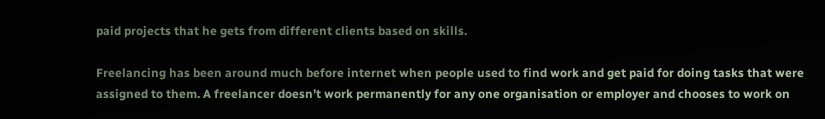paid projects that he gets from different clients based on skills.

Freelancing has been around much before internet when people used to find work and get paid for doing tasks that were assigned to them. A freelancer doesn’t work permanently for any one organisation or employer and chooses to work on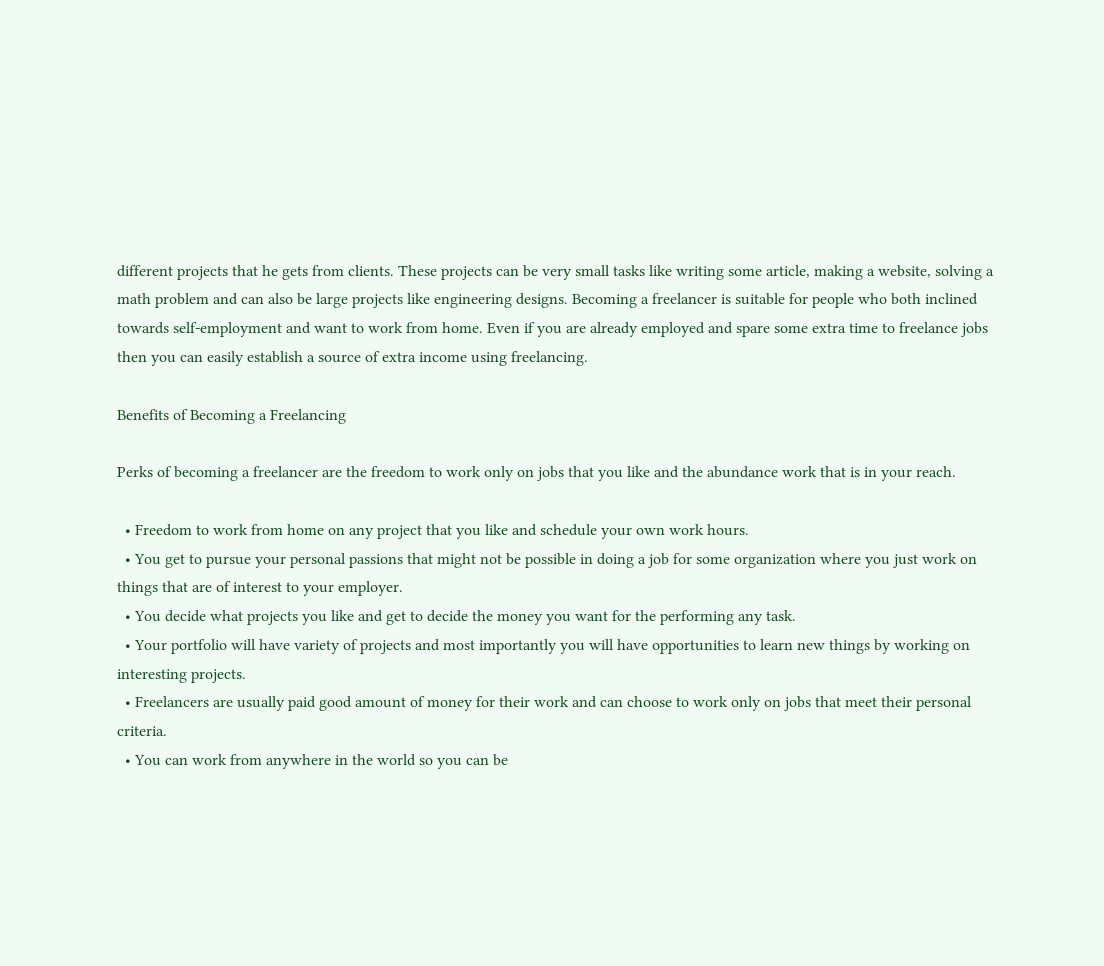different projects that he gets from clients. These projects can be very small tasks like writing some article, making a website, solving a math problem and can also be large projects like engineering designs. Becoming a freelancer is suitable for people who both inclined towards self-employment and want to work from home. Even if you are already employed and spare some extra time to freelance jobs then you can easily establish a source of extra income using freelancing.

Benefits of Becoming a Freelancing

Perks of becoming a freelancer are the freedom to work only on jobs that you like and the abundance work that is in your reach.

  • Freedom to work from home on any project that you like and schedule your own work hours.
  • You get to pursue your personal passions that might not be possible in doing a job for some organization where you just work on things that are of interest to your employer.
  • You decide what projects you like and get to decide the money you want for the performing any task.
  • Your portfolio will have variety of projects and most importantly you will have opportunities to learn new things by working on interesting projects.
  • Freelancers are usually paid good amount of money for their work and can choose to work only on jobs that meet their personal criteria.
  • You can work from anywhere in the world so you can be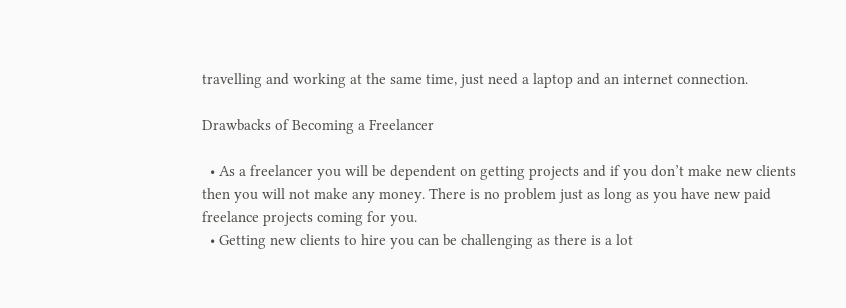travelling and working at the same time, just need a laptop and an internet connection.

Drawbacks of Becoming a Freelancer

  • As a freelancer you will be dependent on getting projects and if you don’t make new clients then you will not make any money. There is no problem just as long as you have new paid freelance projects coming for you.
  • Getting new clients to hire you can be challenging as there is a lot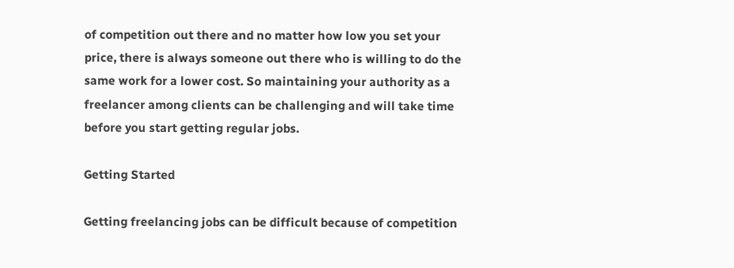of competition out there and no matter how low you set your price, there is always someone out there who is willing to do the same work for a lower cost. So maintaining your authority as a freelancer among clients can be challenging and will take time before you start getting regular jobs.

Getting Started

Getting freelancing jobs can be difficult because of competition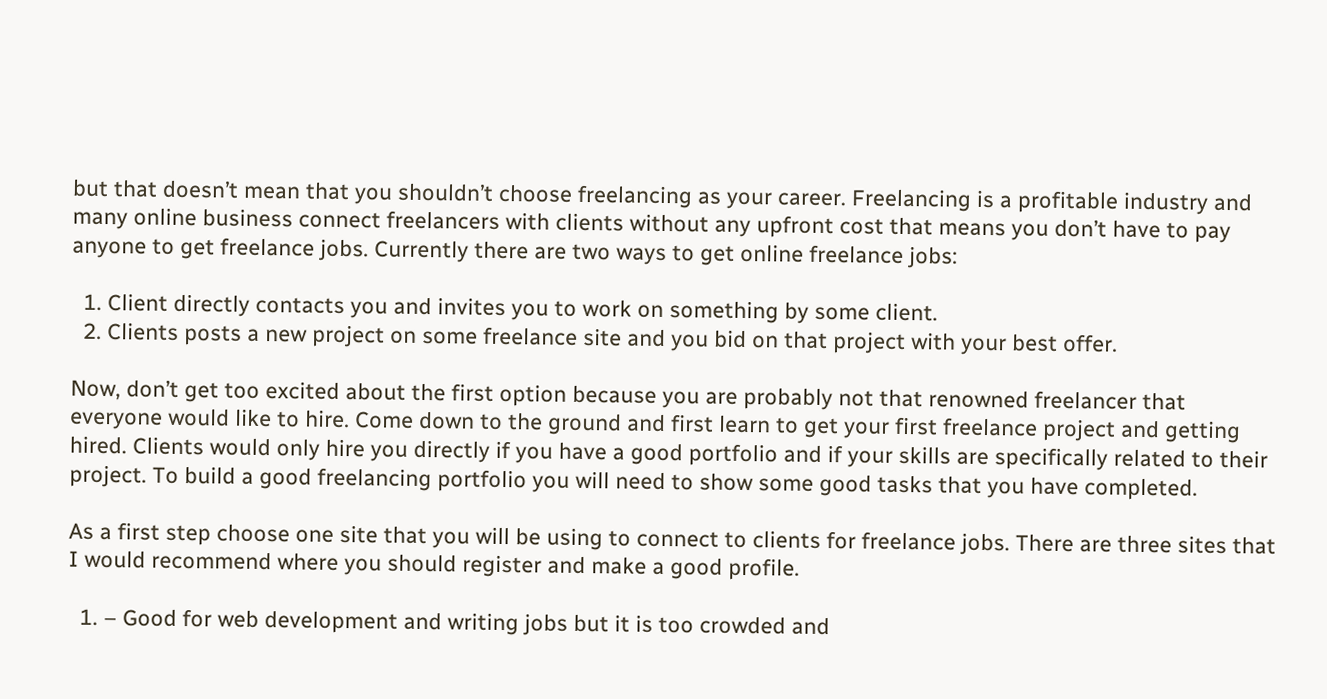but that doesn’t mean that you shouldn’t choose freelancing as your career. Freelancing is a profitable industry and many online business connect freelancers with clients without any upfront cost that means you don’t have to pay anyone to get freelance jobs. Currently there are two ways to get online freelance jobs:

  1. Client directly contacts you and invites you to work on something by some client.
  2. Clients posts a new project on some freelance site and you bid on that project with your best offer.

Now, don’t get too excited about the first option because you are probably not that renowned freelancer that everyone would like to hire. Come down to the ground and first learn to get your first freelance project and getting hired. Clients would only hire you directly if you have a good portfolio and if your skills are specifically related to their project. To build a good freelancing portfolio you will need to show some good tasks that you have completed.

As a first step choose one site that you will be using to connect to clients for freelance jobs. There are three sites that I would recommend where you should register and make a good profile.

  1. – Good for web development and writing jobs but it is too crowded and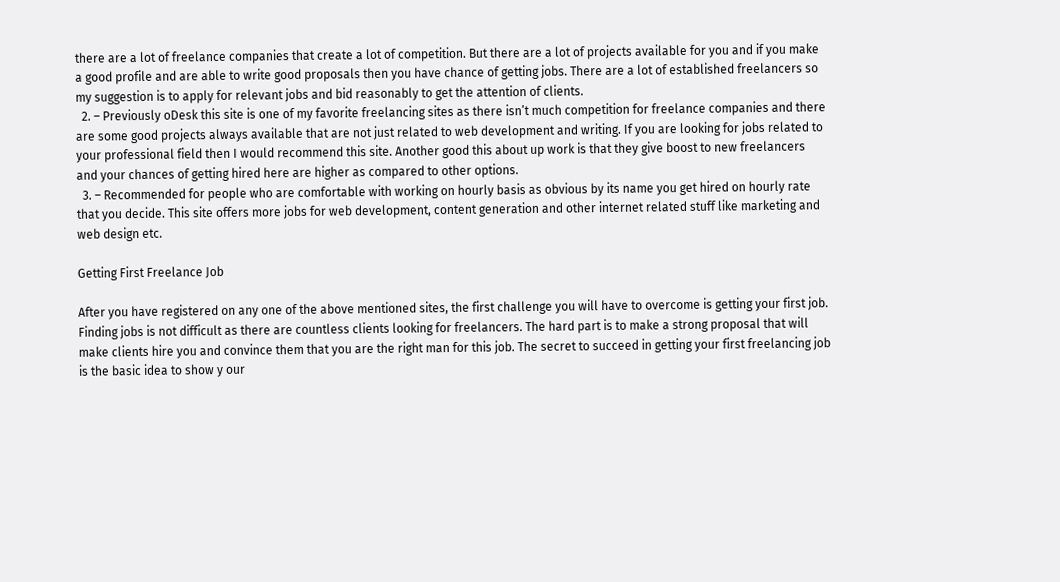there are a lot of freelance companies that create a lot of competition. But there are a lot of projects available for you and if you make a good profile and are able to write good proposals then you have chance of getting jobs. There are a lot of established freelancers so my suggestion is to apply for relevant jobs and bid reasonably to get the attention of clients.
  2. – Previously oDesk this site is one of my favorite freelancing sites as there isn’t much competition for freelance companies and there are some good projects always available that are not just related to web development and writing. If you are looking for jobs related to your professional field then I would recommend this site. Another good this about up work is that they give boost to new freelancers and your chances of getting hired here are higher as compared to other options.
  3. – Recommended for people who are comfortable with working on hourly basis as obvious by its name you get hired on hourly rate that you decide. This site offers more jobs for web development, content generation and other internet related stuff like marketing and web design etc.

Getting First Freelance Job

After you have registered on any one of the above mentioned sites, the first challenge you will have to overcome is getting your first job. Finding jobs is not difficult as there are countless clients looking for freelancers. The hard part is to make a strong proposal that will make clients hire you and convince them that you are the right man for this job. The secret to succeed in getting your first freelancing job is the basic idea to show y our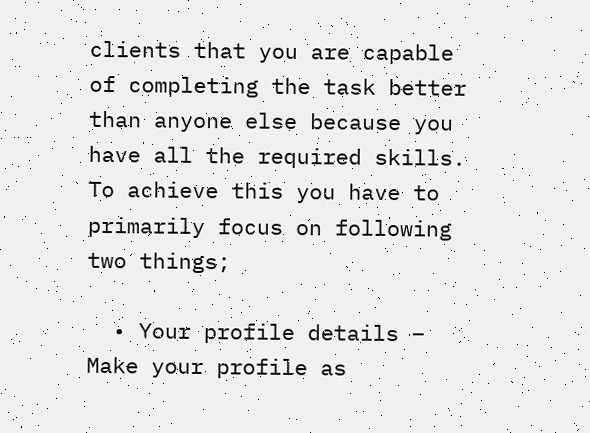clients that you are capable of completing the task better than anyone else because you have all the required skills. To achieve this you have to primarily focus on following two things;

  • Your profile details – Make your profile as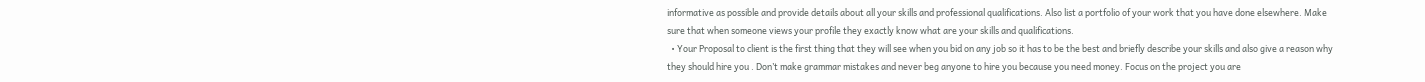informative as possible and provide details about all your skills and professional qualifications. Also list a portfolio of your work that you have done elsewhere. Make sure that when someone views your profile they exactly know what are your skills and qualifications.
  • Your Proposal to client is the first thing that they will see when you bid on any job so it has to be the best and briefly describe your skills and also give a reason why they should hire you . Don’t make grammar mistakes and never beg anyone to hire you because you need money. Focus on the project you are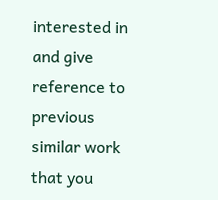interested in and give reference to previous similar work that you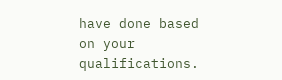have done based on your qualifications.